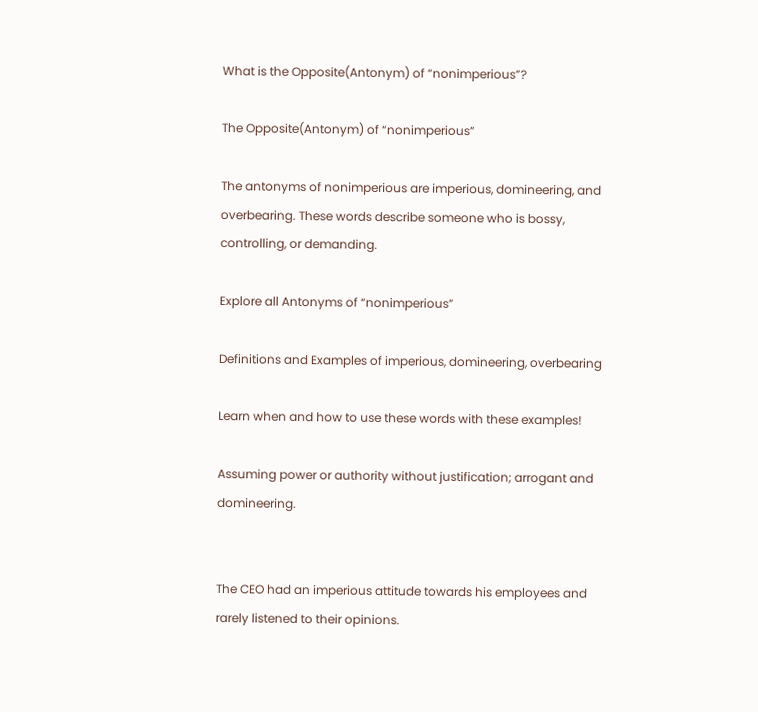What is the Opposite(Antonym) of “nonimperious”?

The Opposite(Antonym) of “nonimperious”

The antonyms of nonimperious are imperious, domineering, and overbearing. These words describe someone who is bossy, controlling, or demanding.

Explore all Antonyms of “nonimperious”

Definitions and Examples of imperious, domineering, overbearing

Learn when and how to use these words with these examples!

Assuming power or authority without justification; arrogant and domineering.


The CEO had an imperious attitude towards his employees and rarely listened to their opinions.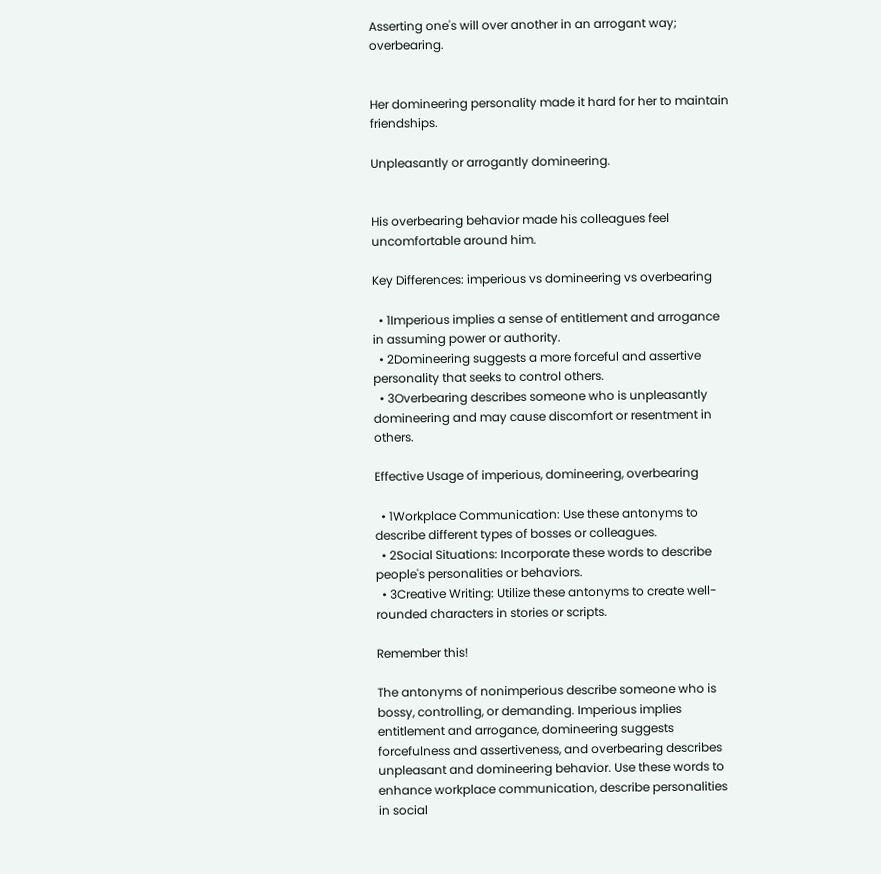Asserting one's will over another in an arrogant way; overbearing.


Her domineering personality made it hard for her to maintain friendships.

Unpleasantly or arrogantly domineering.


His overbearing behavior made his colleagues feel uncomfortable around him.

Key Differences: imperious vs domineering vs overbearing

  • 1Imperious implies a sense of entitlement and arrogance in assuming power or authority.
  • 2Domineering suggests a more forceful and assertive personality that seeks to control others.
  • 3Overbearing describes someone who is unpleasantly domineering and may cause discomfort or resentment in others.

Effective Usage of imperious, domineering, overbearing

  • 1Workplace Communication: Use these antonyms to describe different types of bosses or colleagues.
  • 2Social Situations: Incorporate these words to describe people's personalities or behaviors.
  • 3Creative Writing: Utilize these antonyms to create well-rounded characters in stories or scripts.

Remember this!

The antonyms of nonimperious describe someone who is bossy, controlling, or demanding. Imperious implies entitlement and arrogance, domineering suggests forcefulness and assertiveness, and overbearing describes unpleasant and domineering behavior. Use these words to enhance workplace communication, describe personalities in social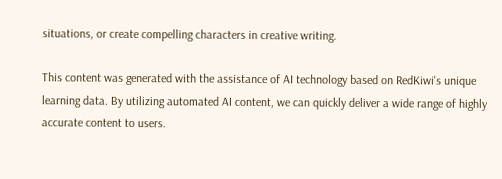situations, or create compelling characters in creative writing.

This content was generated with the assistance of AI technology based on RedKiwi's unique learning data. By utilizing automated AI content, we can quickly deliver a wide range of highly accurate content to users.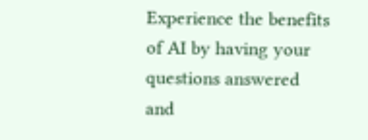Experience the benefits of AI by having your questions answered and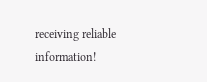receiving reliable information!